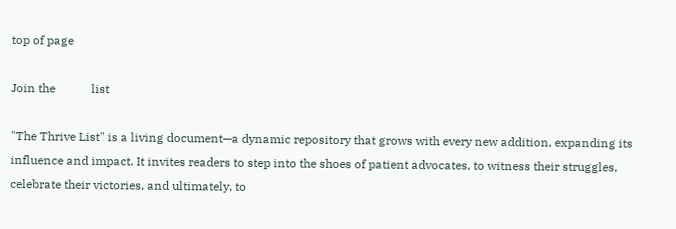top of page

Join the            list

"The Thrive List" is a living document—a dynamic repository that grows with every new addition, expanding its influence and impact. It invites readers to step into the shoes of patient advocates, to witness their struggles, celebrate their victories, and ultimately, to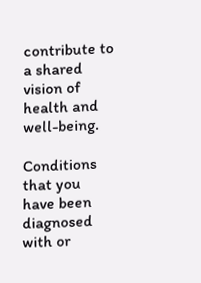contribute to a shared vision of health and well-being.

Conditions that you have been diagnosed with or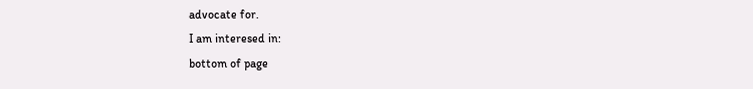advocate for.
I am interesed in:
bottom of page